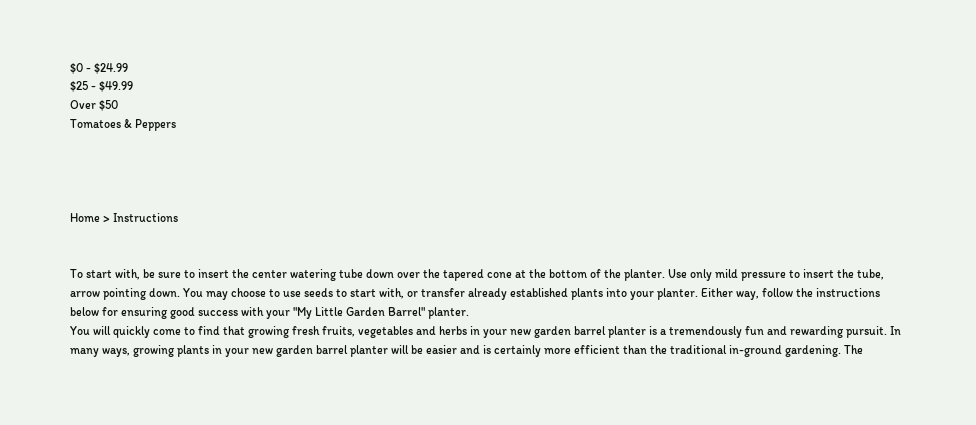$0 - $24.99
$25 - $49.99
Over $50
Tomatoes & Peppers




Home > Instructions


To start with, be sure to insert the center watering tube down over the tapered cone at the bottom of the planter. Use only mild pressure to insert the tube, arrow pointing down. You may choose to use seeds to start with, or transfer already established plants into your planter. Either way, follow the instructions below for ensuring good success with your "My Little Garden Barrel" planter.
You will quickly come to find that growing fresh fruits, vegetables and herbs in your new garden barrel planter is a tremendously fun and rewarding pursuit. In many ways, growing plants in your new garden barrel planter will be easier and is certainly more efficient than the traditional in-ground gardening. The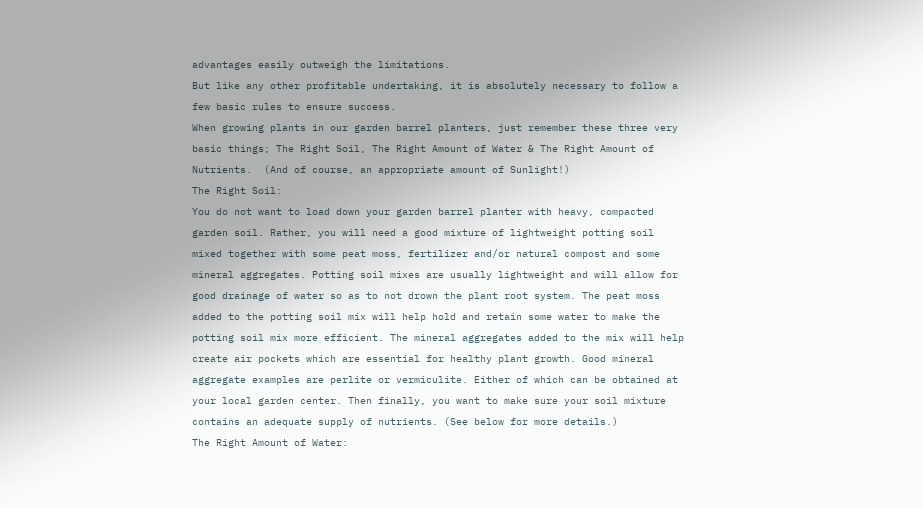advantages easily outweigh the limitations.
But like any other profitable undertaking, it is absolutely necessary to follow a few basic rules to ensure success.
When growing plants in our garden barrel planters, just remember these three very basic things; The Right Soil, The Right Amount of Water & The Right Amount of Nutrients.  (And of course, an appropriate amount of Sunlight!)
The Right Soil:
You do not want to load down your garden barrel planter with heavy, compacted garden soil. Rather, you will need a good mixture of lightweight potting soil mixed together with some peat moss, fertilizer and/or natural compost and some mineral aggregates. Potting soil mixes are usually lightweight and will allow for good drainage of water so as to not drown the plant root system. The peat moss added to the potting soil mix will help hold and retain some water to make the potting soil mix more efficient. The mineral aggregates added to the mix will help create air pockets which are essential for healthy plant growth. Good mineral aggregate examples are perlite or vermiculite. Either of which can be obtained at your local garden center. Then finally, you want to make sure your soil mixture contains an adequate supply of nutrients. (See below for more details.)
The Right Amount of Water: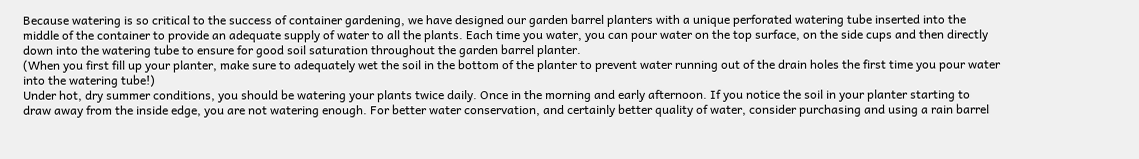Because watering is so critical to the success of container gardening, we have designed our garden barrel planters with a unique perforated watering tube inserted into the middle of the container to provide an adequate supply of water to all the plants. Each time you water, you can pour water on the top surface, on the side cups and then directly down into the watering tube to ensure for good soil saturation throughout the garden barrel planter.
(When you first fill up your planter, make sure to adequately wet the soil in the bottom of the planter to prevent water running out of the drain holes the first time you pour water into the watering tube!)
Under hot, dry summer conditions, you should be watering your plants twice daily. Once in the morning and early afternoon. If you notice the soil in your planter starting to draw away from the inside edge, you are not watering enough. For better water conservation, and certainly better quality of water, consider purchasing and using a rain barrel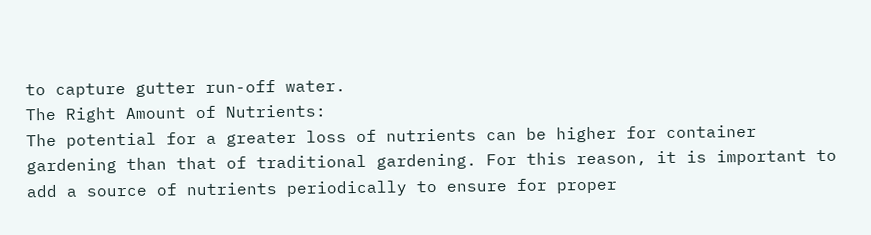to capture gutter run-off water.
The Right Amount of Nutrients:
The potential for a greater loss of nutrients can be higher for container gardening than that of traditional gardening. For this reason, it is important to add a source of nutrients periodically to ensure for proper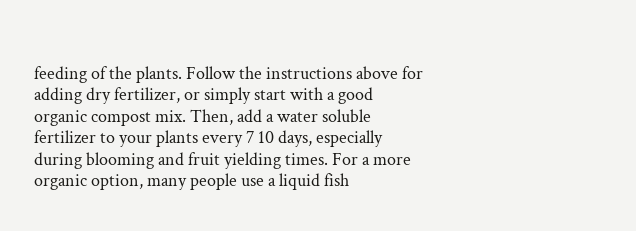feeding of the plants. Follow the instructions above for adding dry fertilizer, or simply start with a good organic compost mix. Then, add a water soluble fertilizer to your plants every 7 10 days, especially during blooming and fruit yielding times. For a more organic option, many people use a liquid fish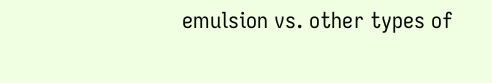emulsion vs. other types of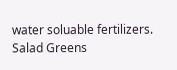water soluable fertilizers.
Salad Greens